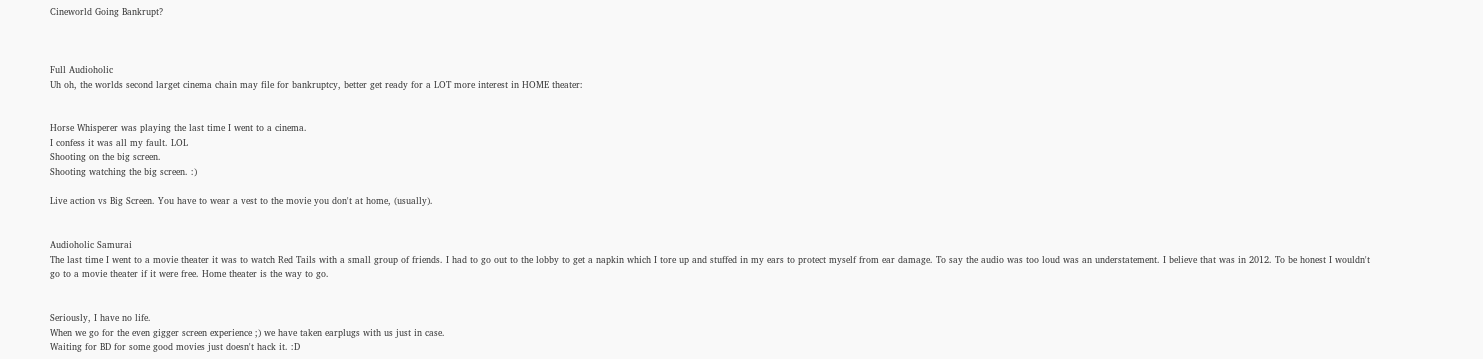Cineworld Going Bankrupt?



Full Audioholic
Uh oh, the worlds second larget cinema chain may file for bankruptcy, better get ready for a LOT more interest in HOME theater:


Horse Whisperer was playing the last time I went to a cinema.
I confess it was all my fault. LOL
Shooting on the big screen.
Shooting watching the big screen. :)

Live action vs Big Screen. You have to wear a vest to the movie you don't at home, (usually).


Audioholic Samurai
The last time I went to a movie theater it was to watch Red Tails with a small group of friends. I had to go out to the lobby to get a napkin which I tore up and stuffed in my ears to protect myself from ear damage. To say the audio was too loud was an understatement. I believe that was in 2012. To be honest I wouldn't go to a movie theater if it were free. Home theater is the way to go.


Seriously, I have no life.
When we go for the even gigger screen experience ;) we have taken earplugs with us just in case.
Waiting for BD for some good movies just doesn't hack it. :D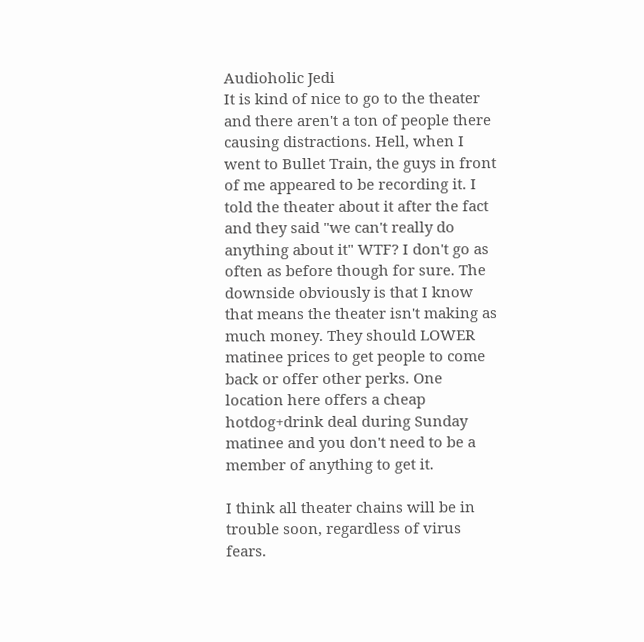Audioholic Jedi
It is kind of nice to go to the theater and there aren't a ton of people there causing distractions. Hell, when I went to Bullet Train, the guys in front of me appeared to be recording it. I told the theater about it after the fact and they said "we can't really do anything about it" WTF? I don't go as often as before though for sure. The downside obviously is that I know that means the theater isn't making as much money. They should LOWER matinee prices to get people to come back or offer other perks. One location here offers a cheap hotdog+drink deal during Sunday matinee and you don't need to be a member of anything to get it.

I think all theater chains will be in trouble soon, regardless of virus fears.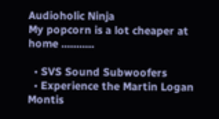Audioholic Ninja
My popcorn is a lot cheaper at home ...........

  • SVS Sound Subwoofers
  • Experience the Martin Logan Montis